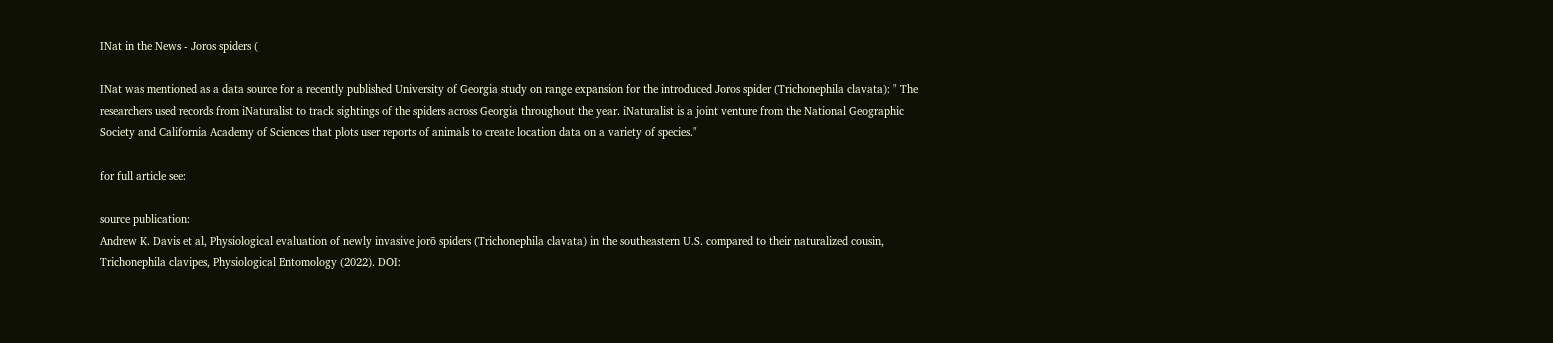INat in the News - Joros spiders (

INat was mentioned as a data source for a recently published University of Georgia study on range expansion for the introduced Joros spider (Trichonephila clavata): " The researchers used records from iNaturalist to track sightings of the spiders across Georgia throughout the year. iNaturalist is a joint venture from the National Geographic Society and California Academy of Sciences that plots user reports of animals to create location data on a variety of species."

for full article see:

source publication:
Andrew K. Davis et al, Physiological evaluation of newly invasive jorō spiders (Trichonephila clavata) in the southeastern U.S. compared to their naturalized cousin, Trichonephila clavipes, Physiological Entomology (2022). DOI: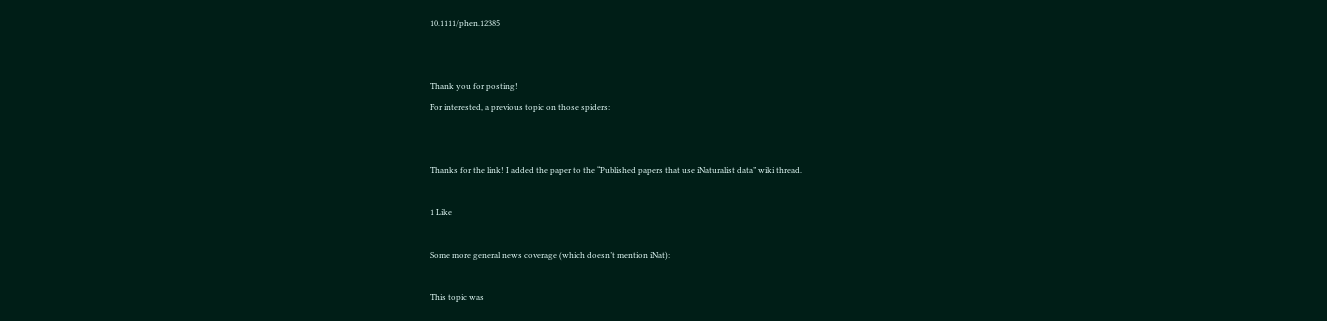10.1111/phen.12385


Thank you for posting!
For interested, a previous topic on those spiders:


Thanks for the link! I added the paper to the “Published papers that use iNaturalist data” wiki thread.

1 Like

Some more general news coverage (which doesn’t mention iNat):

This topic was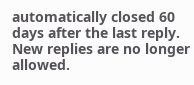automatically closed 60 days after the last reply. New replies are no longer allowed.